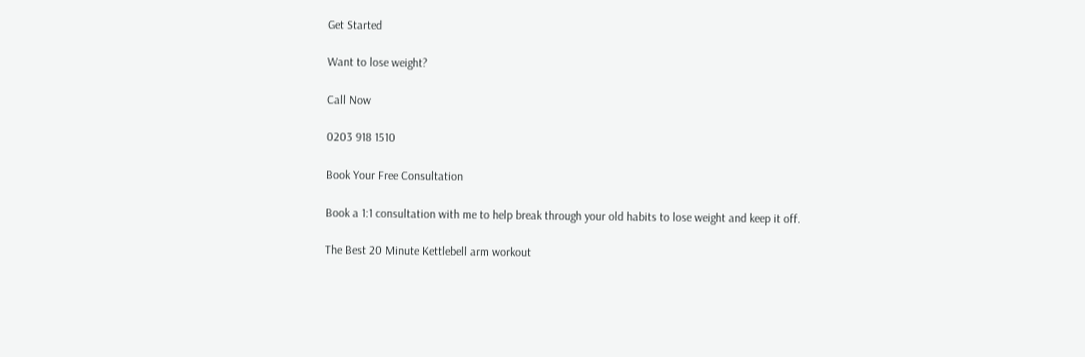Get Started

Want to lose weight?

Call Now

0203 918 1510

Book Your Free Consultation

Book a 1:1 consultation with me to help break through your old habits to lose weight and keep it off.

The Best 20 Minute Kettlebell arm workout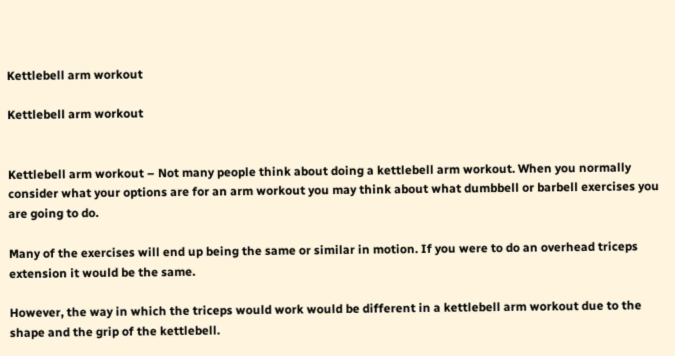Kettlebell arm workout

Kettlebell arm workout


Kettlebell arm workout – Not many people think about doing a kettlebell arm workout. When you normally consider what your options are for an arm workout you may think about what dumbbell or barbell exercises you are going to do.

Many of the exercises will end up being the same or similar in motion. If you were to do an overhead triceps extension it would be the same.

However, the way in which the triceps would work would be different in a kettlebell arm workout due to the shape and the grip of the kettlebell.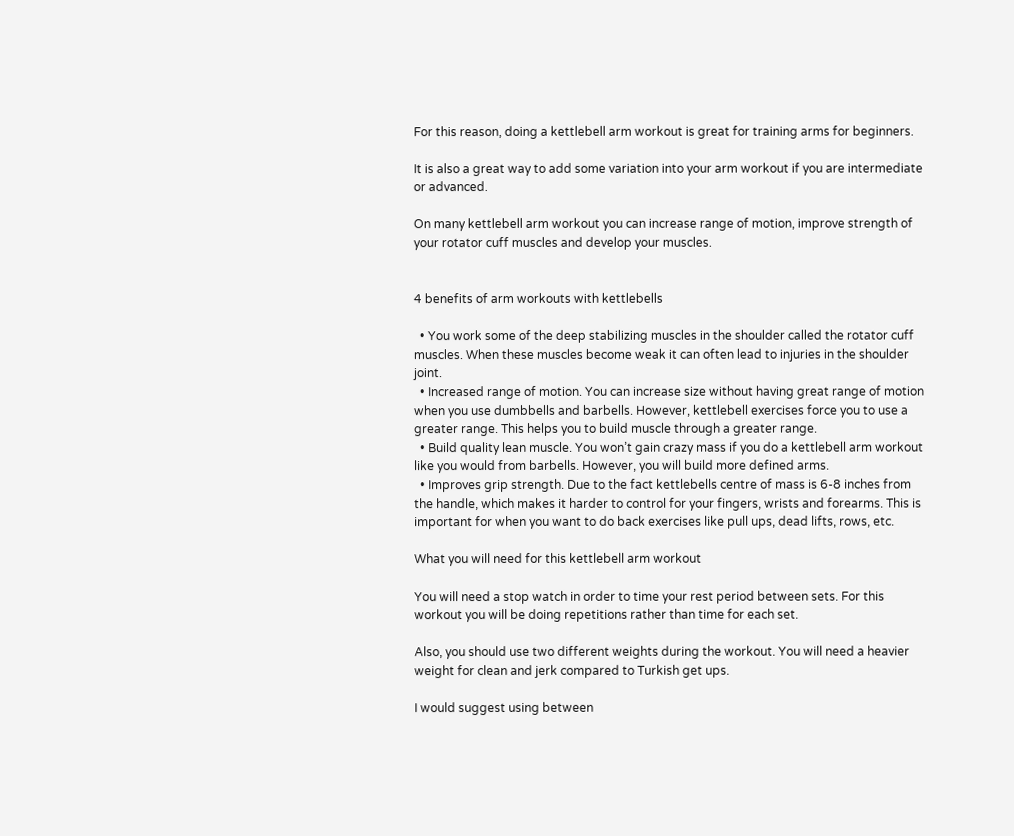For this reason, doing a kettlebell arm workout is great for training arms for beginners.

It is also a great way to add some variation into your arm workout if you are intermediate or advanced.

On many kettlebell arm workout you can increase range of motion, improve strength of your rotator cuff muscles and develop your muscles.


4 benefits of arm workouts with kettlebells

  • You work some of the deep stabilizing muscles in the shoulder called the rotator cuff muscles. When these muscles become weak it can often lead to injuries in the shoulder joint.
  • Increased range of motion. You can increase size without having great range of motion when you use dumbbells and barbells. However, kettlebell exercises force you to use a greater range. This helps you to build muscle through a greater range.
  • Build quality lean muscle. You won’t gain crazy mass if you do a kettlebell arm workout like you would from barbells. However, you will build more defined arms.
  • Improves grip strength. Due to the fact kettlebells centre of mass is 6-8 inches from the handle, which makes it harder to control for your fingers, wrists and forearms. This is important for when you want to do back exercises like pull ups, dead lifts, rows, etc.

What you will need for this kettlebell arm workout

You will need a stop watch in order to time your rest period between sets. For this workout you will be doing repetitions rather than time for each set.

Also, you should use two different weights during the workout. You will need a heavier weight for clean and jerk compared to Turkish get ups.

I would suggest using between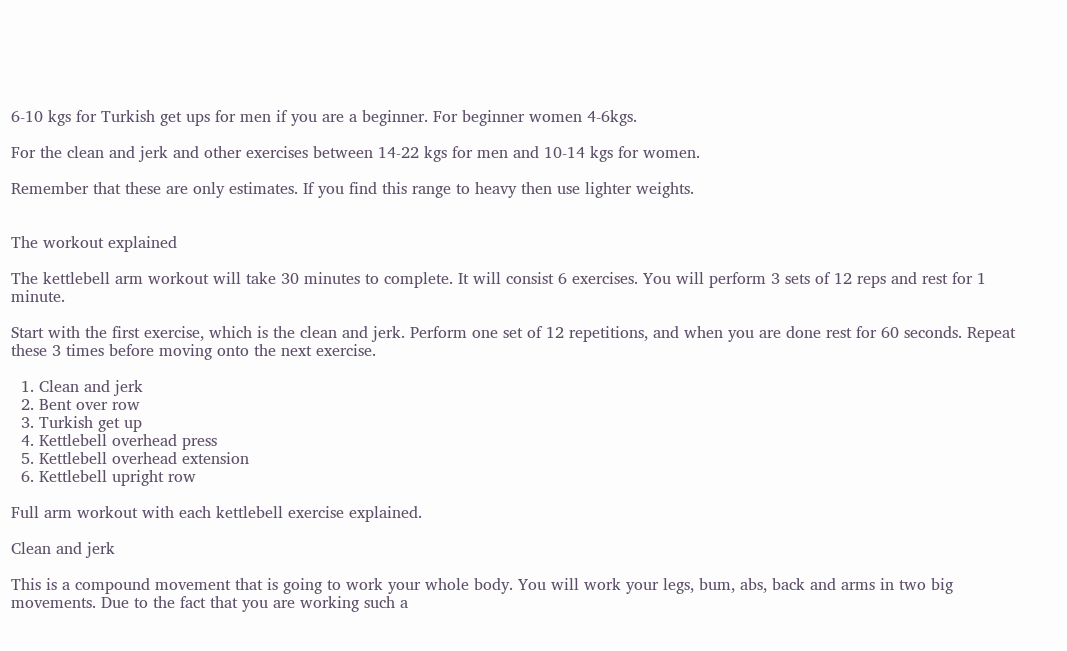6-10 kgs for Turkish get ups for men if you are a beginner. For beginner women 4-6kgs.

For the clean and jerk and other exercises between 14-22 kgs for men and 10-14 kgs for women.

Remember that these are only estimates. If you find this range to heavy then use lighter weights.


The workout explained

The kettlebell arm workout will take 30 minutes to complete. It will consist 6 exercises. You will perform 3 sets of 12 reps and rest for 1 minute.

Start with the first exercise, which is the clean and jerk. Perform one set of 12 repetitions, and when you are done rest for 60 seconds. Repeat these 3 times before moving onto the next exercise.

  1. Clean and jerk
  2. Bent over row
  3. Turkish get up
  4. Kettlebell overhead press
  5. Kettlebell overhead extension
  6. Kettlebell upright row

Full arm workout with each kettlebell exercise explained.

Clean and jerk

This is a compound movement that is going to work your whole body. You will work your legs, bum, abs, back and arms in two big movements. Due to the fact that you are working such a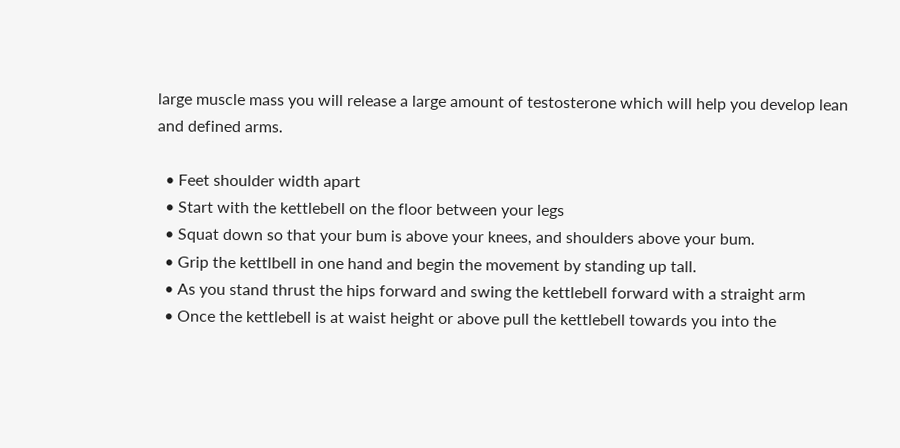large muscle mass you will release a large amount of testosterone which will help you develop lean and defined arms.

  • Feet shoulder width apart
  • Start with the kettlebell on the floor between your legs
  • Squat down so that your bum is above your knees, and shoulders above your bum.
  • Grip the kettlbell in one hand and begin the movement by standing up tall.
  • As you stand thrust the hips forward and swing the kettlebell forward with a straight arm
  • Once the kettlebell is at waist height or above pull the kettlebell towards you into the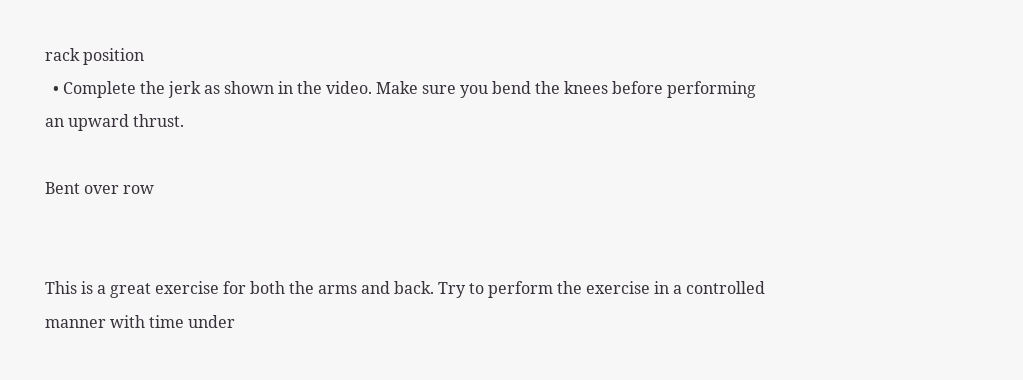rack position
  • Complete the jerk as shown in the video. Make sure you bend the knees before performing an upward thrust.

Bent over row


This is a great exercise for both the arms and back. Try to perform the exercise in a controlled manner with time under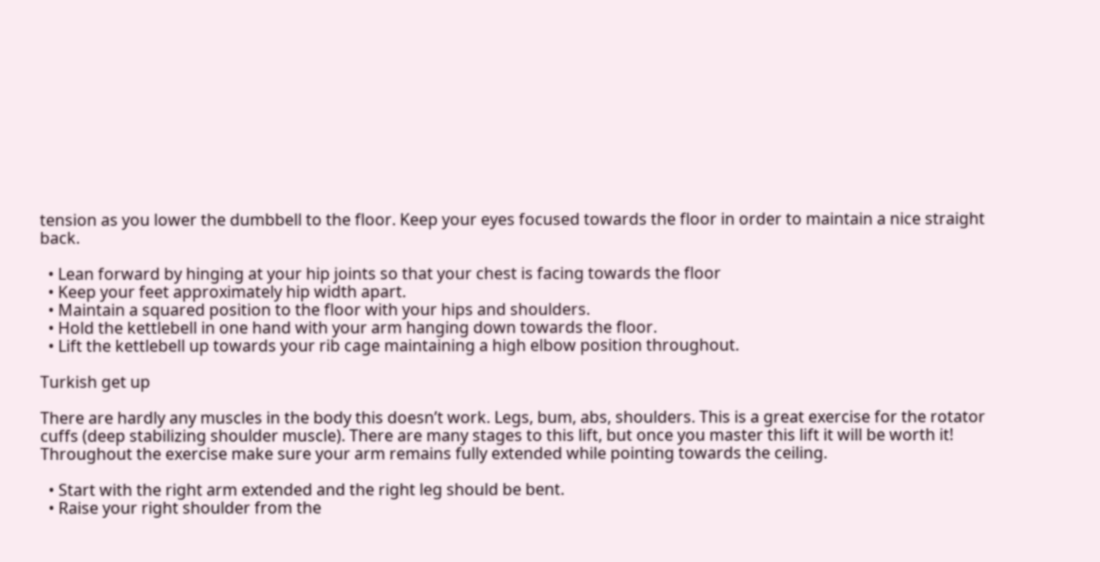tension as you lower the dumbbell to the floor. Keep your eyes focused towards the floor in order to maintain a nice straight back.

  • Lean forward by hinging at your hip joints so that your chest is facing towards the floor
  • Keep your feet approximately hip width apart.
  • Maintain a squared position to the floor with your hips and shoulders.
  • Hold the kettlebell in one hand with your arm hanging down towards the floor.
  • Lift the kettlebell up towards your rib cage maintaining a high elbow position throughout.

Turkish get up

There are hardly any muscles in the body this doesn’t work. Legs, bum, abs, shoulders. This is a great exercise for the rotator cuffs (deep stabilizing shoulder muscle). There are many stages to this lift, but once you master this lift it will be worth it! Throughout the exercise make sure your arm remains fully extended while pointing towards the ceiling.

  • Start with the right arm extended and the right leg should be bent.
  • Raise your right shoulder from the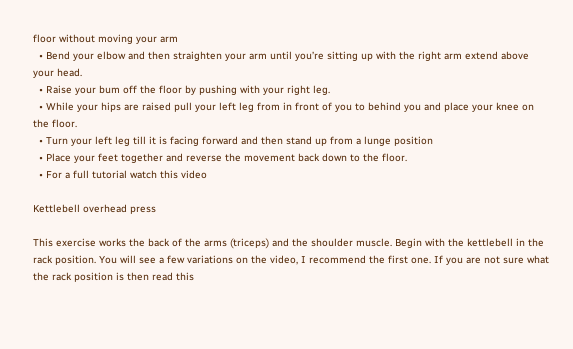floor without moving your arm
  • Bend your elbow and then straighten your arm until you’re sitting up with the right arm extend above your head.
  • Raise your bum off the floor by pushing with your right leg.
  • While your hips are raised pull your left leg from in front of you to behind you and place your knee on the floor.
  • Turn your left leg till it is facing forward and then stand up from a lunge position
  • Place your feet together and reverse the movement back down to the floor.
  • For a full tutorial watch this video

Kettlebell overhead press

This exercise works the back of the arms (triceps) and the shoulder muscle. Begin with the kettlebell in the rack position. You will see a few variations on the video, I recommend the first one. If you are not sure what the rack position is then read this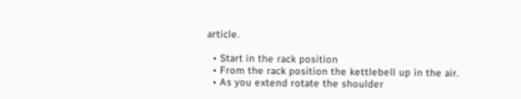article.

  • Start in the rack position
  • From the rack position the kettlebell up in the air.
  • As you extend rotate the shoulder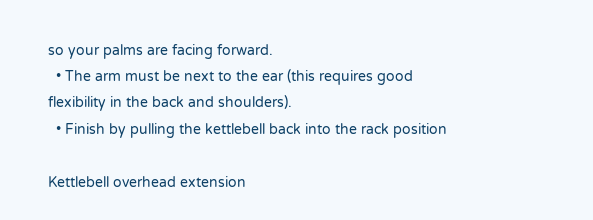so your palms are facing forward.
  • The arm must be next to the ear (this requires good flexibility in the back and shoulders).
  • Finish by pulling the kettlebell back into the rack position

Kettlebell overhead extension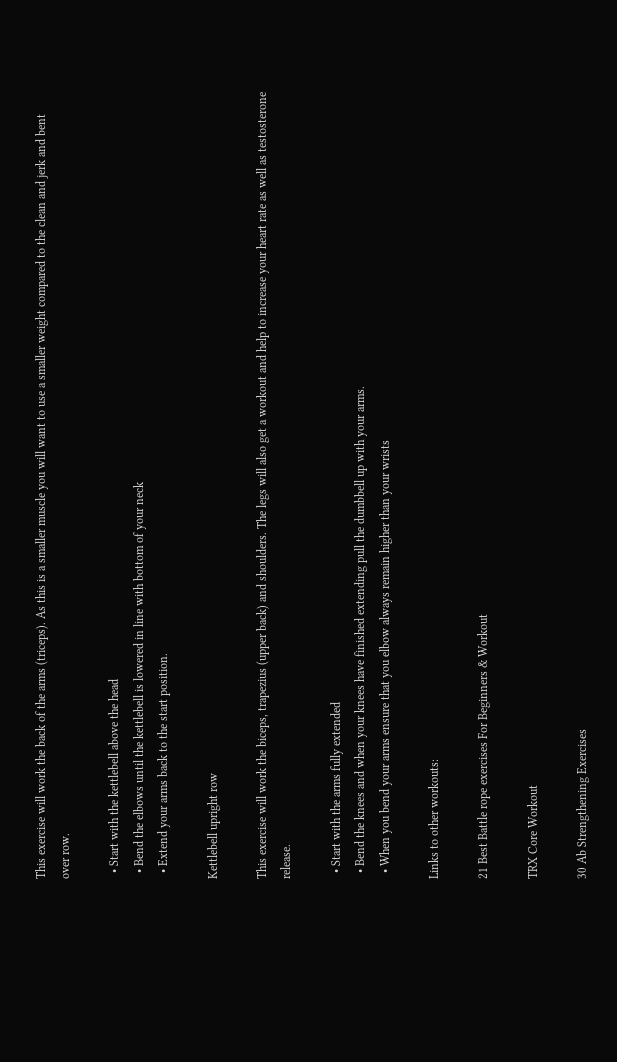This exercise will work the back of the arms (triceps). As this is a smaller muscle you will want to use a smaller weight compared to the clean and jerk and bent over row.

  • Start with the kettlebell above the head
  • Bend the elbows until the kettlebell is lowered in line with bottom of your neck
  • Extend your arms back to the start position.

Kettlebell upright row

This exercise will work the biceps, trapezius (upper back) and shoulders. The legs will also get a workout and help to increase your heart rate as well as testosterone release.

  • Start with the arms fully extended
  • Bend the knees and when your knees have finished extending pull the dumbbell up with your arms.
  • When you bend your arms ensure that you elbow always remain higher than your wrists

Links to other workouts:

21 Best Battle rope exercises For Beginners & Workout

TRX Core Workout

30 Ab Strengthening Exercises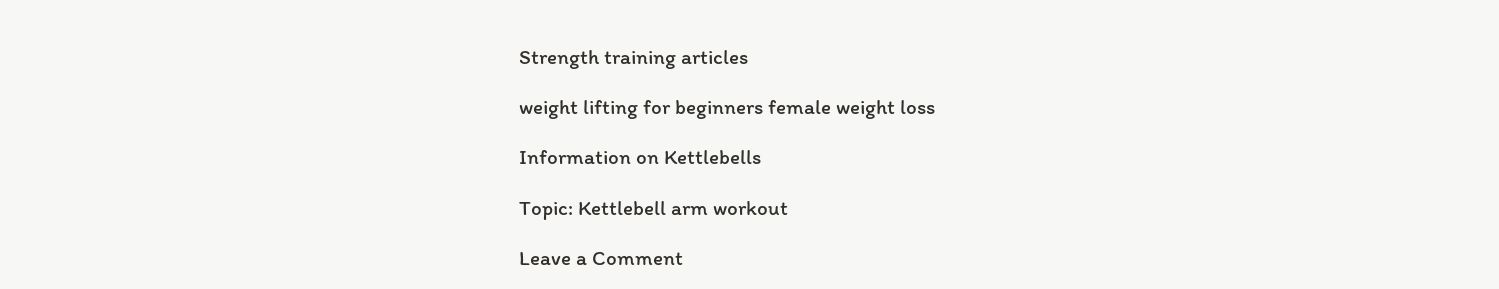Strength training articles

weight lifting for beginners female weight loss

Information on Kettlebells

Topic: Kettlebell arm workout

Leave a Comment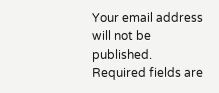Your email address will not be published. Required fields are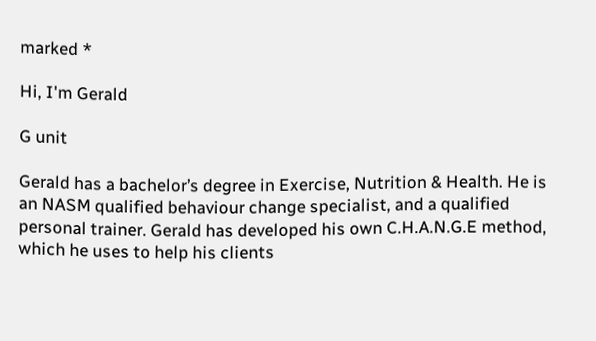marked *

Hi, I'm Gerald

G unit

Gerald has a bachelor’s degree in Exercise, Nutrition & Health. He is an NASM qualified behaviour change specialist, and a qualified personal trainer. Gerald has developed his own C.H.A.N.G.E method, which he uses to help his clients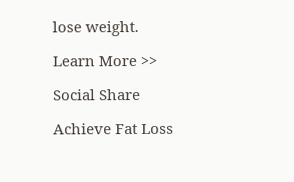lose weight.

Learn More >>

Social Share

Achieve Fat Loss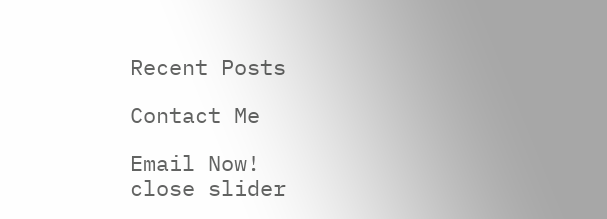Recent Posts

Contact Me

Email Now!
close slider